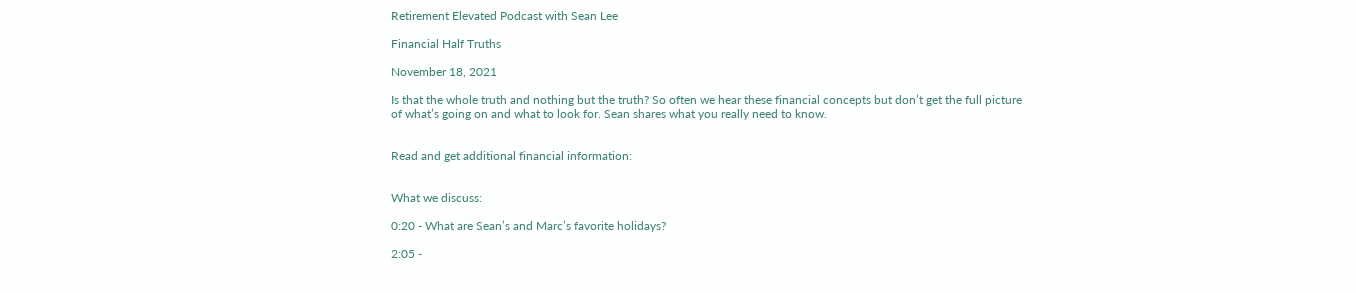Retirement Elevated Podcast with Sean Lee

Financial Half Truths

November 18, 2021

Is that the whole truth and nothing but the truth? So often we hear these financial concepts but don’t get the full picture of what’s going on and what to look for. Sean shares what you really need to know.


Read and get additional financial information:


What we discuss:

0:20 - What are Sean’s and Marc’s favorite holidays?

2:05 -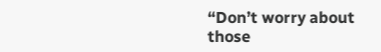“Don’t worry about those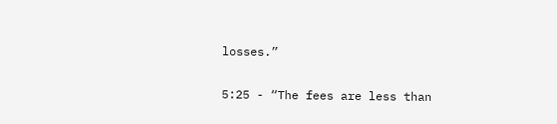losses.”

5:25 - “The fees are less than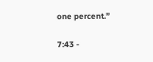one percent.”

7:43 -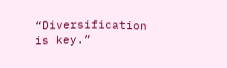“Diversification is key.”